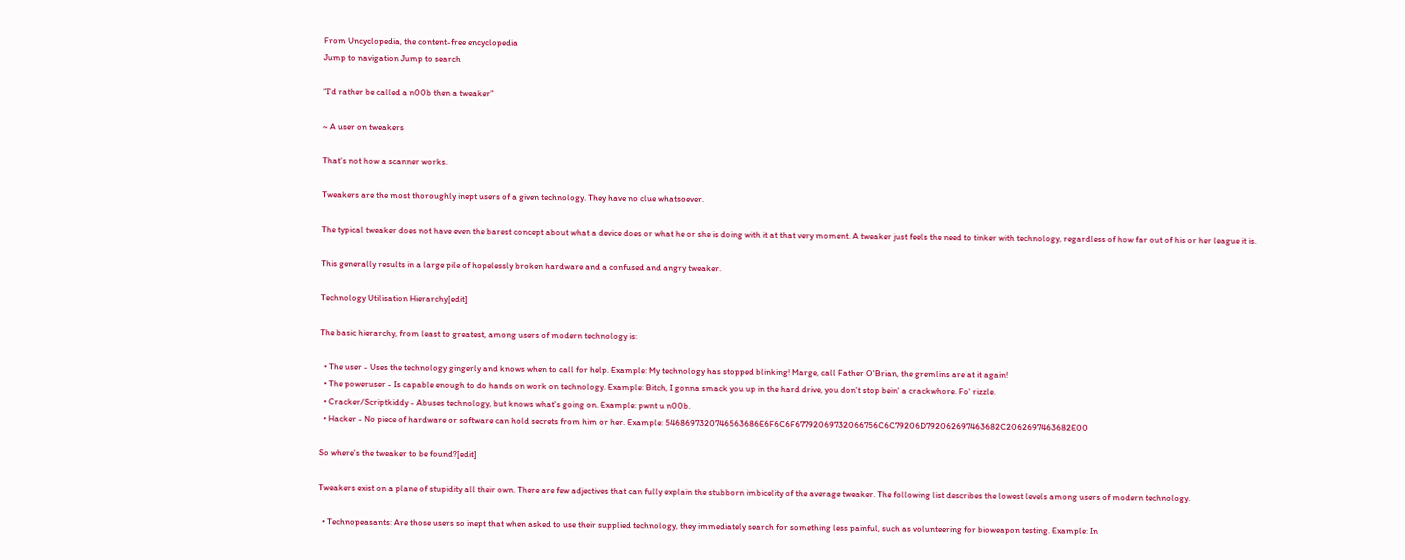From Uncyclopedia, the content-free encyclopedia
Jump to navigation Jump to search

“I'd rather be called a n00b then a tweaker”

~ A user on tweakers

That's not how a scanner works.

Tweakers are the most thoroughly inept users of a given technology. They have no clue whatsoever.

The typical tweaker does not have even the barest concept about what a device does or what he or she is doing with it at that very moment. A tweaker just feels the need to tinker with technology, regardless of how far out of his or her league it is.

This generally results in a large pile of hopelessly broken hardware and a confused and angry tweaker.

Technology Utilisation Hierarchy[edit]

The basic hierarchy, from least to greatest, among users of modern technology is:

  • The user - Uses the technology gingerly and knows when to call for help. Example: My technology has stopped blinking! Marge, call Father O'Brian, the gremlins are at it again!
  • The poweruser - Is capable enough to do hands on work on technology. Example: Bitch, I gonna smack you up in the hard drive, you don't stop bein' a crackwhore. Fo' rizzle.
  • Cracker/Scriptkiddy - Abuses technology, but knows what's going on. Example: pwnt u n00b.
  • Hacker - No piece of hardware or software can hold secrets from him or her. Example: 5468697320746563686E6F6C6F67792069732066756C6C79206D792062697463682C2062697463682E00

So where's the tweaker to be found?[edit]

Tweakers exist on a plane of stupidity all their own. There are few adjectives that can fully explain the stubborn imbicelity of the average tweaker. The following list describes the lowest levels among users of modern technology.

  • Technopeasants: Are those users so inept that when asked to use their supplied technology, they immediately search for something less painful, such as volunteering for bioweapon testing. Example: In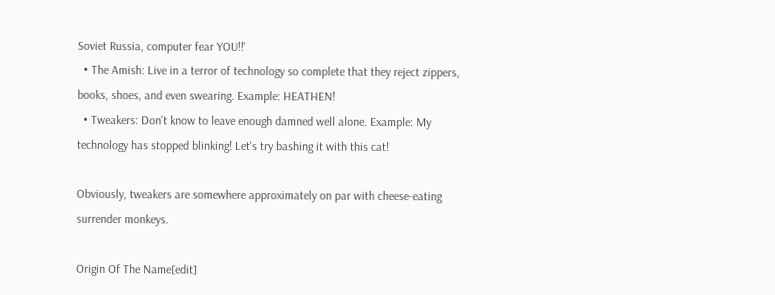Soviet Russia, computer fear YOU!!'
  • The Amish: Live in a terror of technology so complete that they reject zippers, books, shoes, and even swearing. Example: HEATHEN!
  • Tweakers: Don't know to leave enough damned well alone. Example: My technology has stopped blinking! Let's try bashing it with this cat!

Obviously, tweakers are somewhere approximately on par with cheese-eating surrender monkeys.

Origin Of The Name[edit]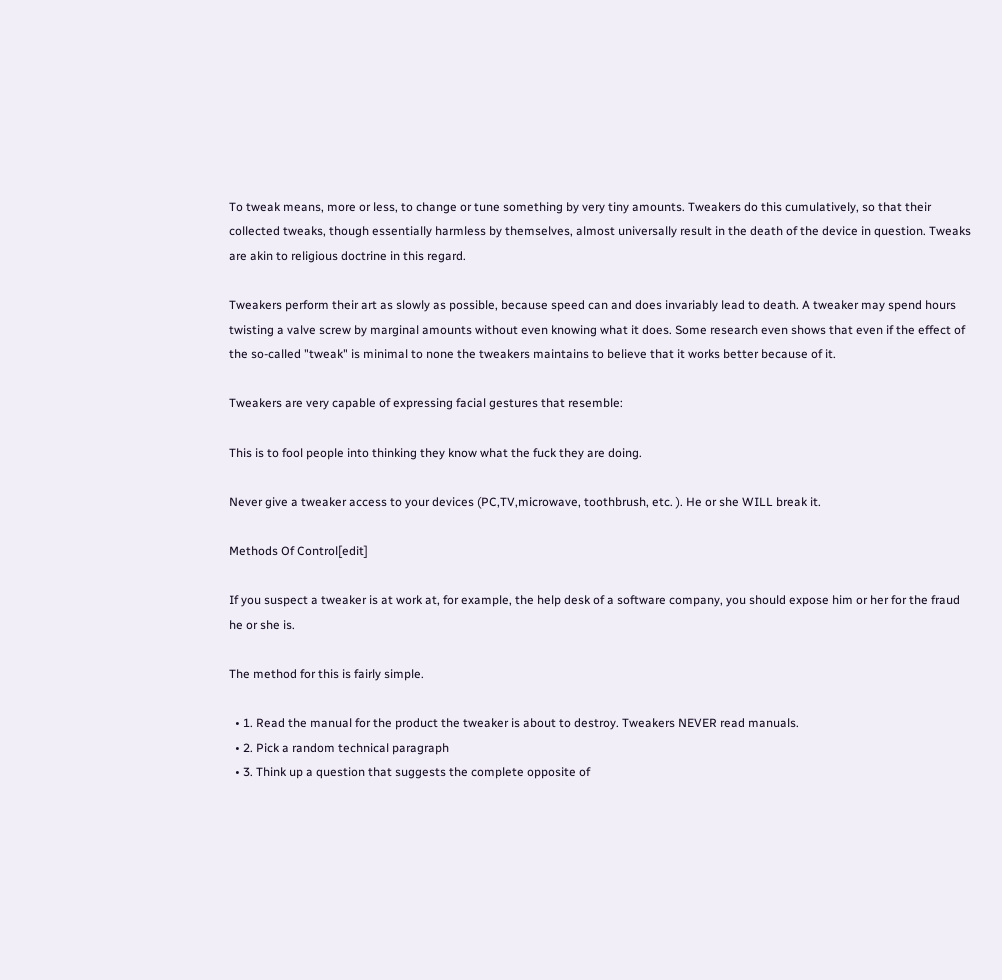To tweak means, more or less, to change or tune something by very tiny amounts. Tweakers do this cumulatively, so that their collected tweaks, though essentially harmless by themselves, almost universally result in the death of the device in question. Tweaks are akin to religious doctrine in this regard.

Tweakers perform their art as slowly as possible, because speed can and does invariably lead to death. A tweaker may spend hours twisting a valve screw by marginal amounts without even knowing what it does. Some research even shows that even if the effect of the so-called "tweak" is minimal to none the tweakers maintains to believe that it works better because of it.

Tweakers are very capable of expressing facial gestures that resemble:

This is to fool people into thinking they know what the fuck they are doing.

Never give a tweaker access to your devices (PC,TV,microwave, toothbrush, etc. ). He or she WILL break it.

Methods Of Control[edit]

If you suspect a tweaker is at work at, for example, the help desk of a software company, you should expose him or her for the fraud he or she is.

The method for this is fairly simple.

  • 1. Read the manual for the product the tweaker is about to destroy. Tweakers NEVER read manuals.
  • 2. Pick a random technical paragraph
  • 3. Think up a question that suggests the complete opposite of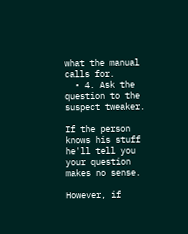what the manual calls for.
  • 4. Ask the question to the suspect tweaker.

If the person knows his stuff he'll tell you your question makes no sense.

However, if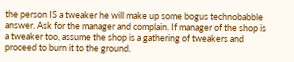the person IS a tweaker he will make up some bogus technobabble answer. Ask for the manager and complain. If manager of the shop is a tweaker too, assume the shop is a gathering of tweakers and proceed to burn it to the ground.